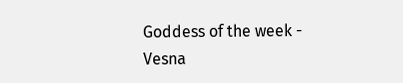Goddess of the week - Vesna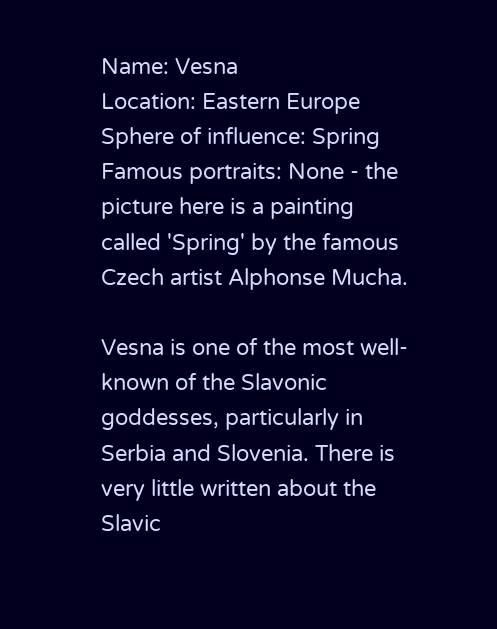Name: Vesna
Location: Eastern Europe
Sphere of influence: Spring
Famous portraits: None - the picture here is a painting called 'Spring' by the famous Czech artist Alphonse Mucha.

Vesna is one of the most well-known of the Slavonic goddesses, particularly in Serbia and Slovenia. There is very little written about the Slavic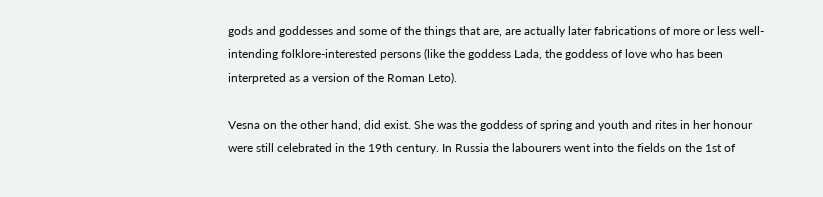gods and goddesses and some of the things that are, are actually later fabrications of more or less well-intending folklore-interested persons (like the goddess Lada, the goddess of love who has been interpreted as a version of the Roman Leto).

Vesna on the other hand, did exist. She was the goddess of spring and youth and rites in her honour were still celebrated in the 19th century. In Russia the labourers went into the fields on the 1st of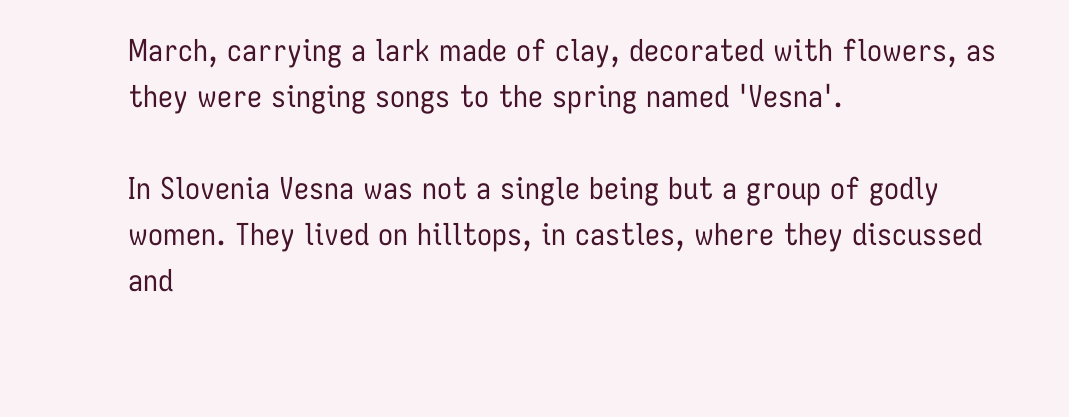March, carrying a lark made of clay, decorated with flowers, as they were singing songs to the spring named 'Vesna'.

In Slovenia Vesna was not a single being but a group of godly women. They lived on hilltops, in castles, where they discussed and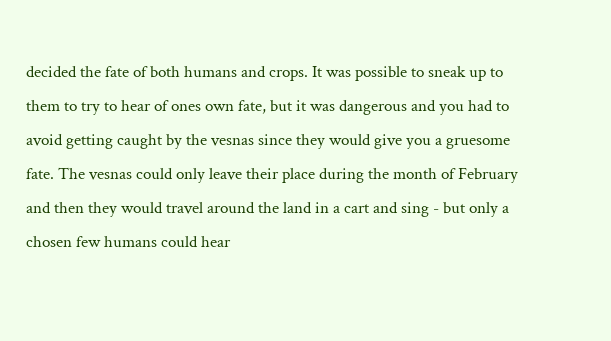decided the fate of both humans and crops. It was possible to sneak up to them to try to hear of ones own fate, but it was dangerous and you had to avoid getting caught by the vesnas since they would give you a gruesome fate. The vesnas could only leave their place during the month of February and then they would travel around the land in a cart and sing - but only a chosen few humans could hear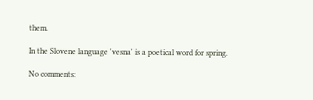them.

In the Slovene language 'vesna' is a poetical word for spring.

No comments: